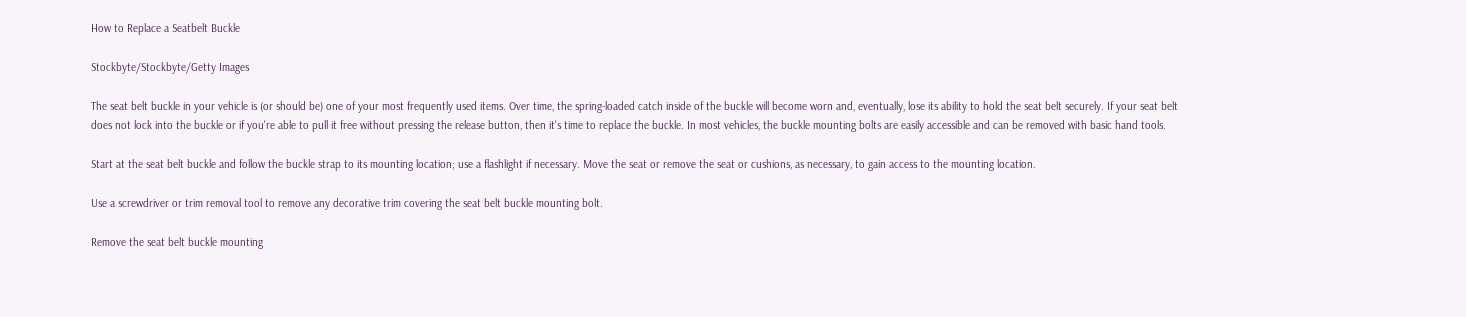How to Replace a Seatbelt Buckle

Stockbyte/Stockbyte/Getty Images

The seat belt buckle in your vehicle is (or should be) one of your most frequently used items. Over time, the spring-loaded catch inside of the buckle will become worn and, eventually, lose its ability to hold the seat belt securely. If your seat belt does not lock into the buckle or if you're able to pull it free without pressing the release button, then it's time to replace the buckle. In most vehicles, the buckle mounting bolts are easily accessible and can be removed with basic hand tools.

Start at the seat belt buckle and follow the buckle strap to its mounting location; use a flashlight if necessary. Move the seat or remove the seat or cushions, as necessary, to gain access to the mounting location.

Use a screwdriver or trim removal tool to remove any decorative trim covering the seat belt buckle mounting bolt.

Remove the seat belt buckle mounting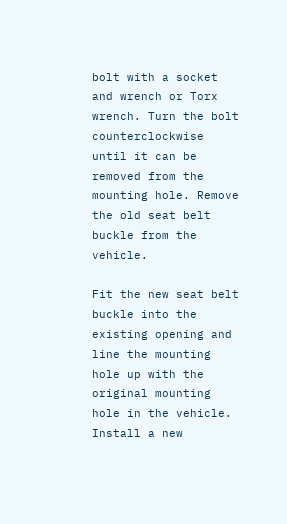bolt with a socket and wrench or Torx wrench. Turn the bolt counterclockwise until it can be removed from the mounting hole. Remove the old seat belt buckle from the vehicle.

Fit the new seat belt buckle into the existing opening and line the mounting hole up with the original mounting hole in the vehicle. Install a new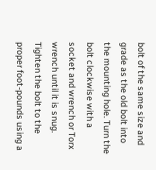bolt of the same size and grade as the old bolt into the mounting hole. Turn the bolt clockwise with a socket and wrench or Torx wrench until it is snug. Tighten the bolt to the proper foot-pounds using a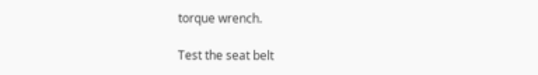torque wrench.

Test the seat belt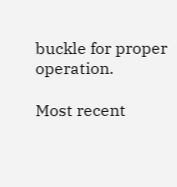buckle for proper operation.

Most recent